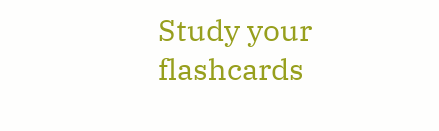Study your flashcards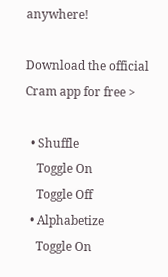anywhere!

Download the official Cram app for free >

  • Shuffle
    Toggle On
    Toggle Off
  • Alphabetize
    Toggle On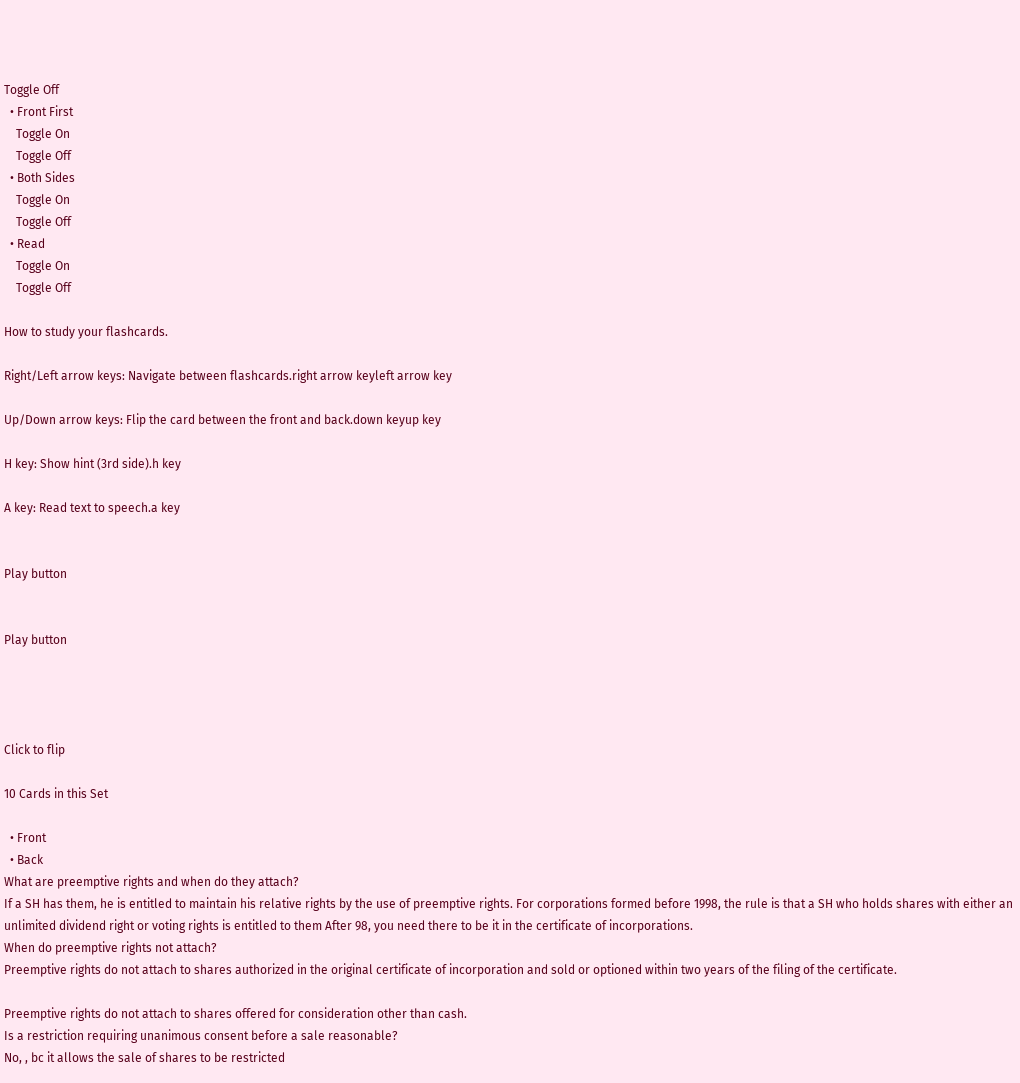Toggle Off
  • Front First
    Toggle On
    Toggle Off
  • Both Sides
    Toggle On
    Toggle Off
  • Read
    Toggle On
    Toggle Off

How to study your flashcards.

Right/Left arrow keys: Navigate between flashcards.right arrow keyleft arrow key

Up/Down arrow keys: Flip the card between the front and back.down keyup key

H key: Show hint (3rd side).h key

A key: Read text to speech.a key


Play button


Play button




Click to flip

10 Cards in this Set

  • Front
  • Back
What are preemptive rights and when do they attach?
If a SH has them, he is entitled to maintain his relative rights by the use of preemptive rights. For corporations formed before 1998, the rule is that a SH who holds shares with either an unlimited dividend right or voting rights is entitled to them After 98, you need there to be it in the certificate of incorporations.
When do preemptive rights not attach?
Preemptive rights do not attach to shares authorized in the original certificate of incorporation and sold or optioned within two years of the filing of the certificate.

Preemptive rights do not attach to shares offered for consideration other than cash.
Is a restriction requiring unanimous consent before a sale reasonable?
No, , bc it allows the sale of shares to be restricted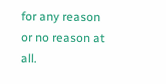for any reason or no reason at all.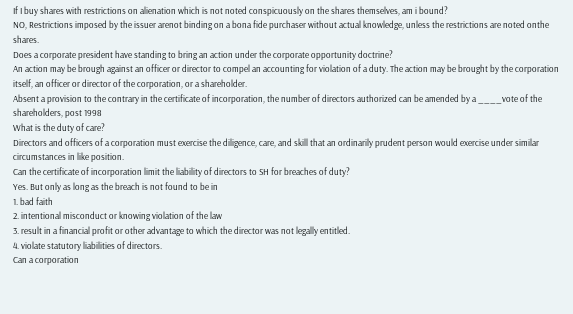If I buy shares with restrictions on alienation which is not noted conspicuously on the shares themselves, am i bound?
NO, Restrictions imposed by the issuer arenot binding on a bona fide purchaser without actual knowledge, unless the restrictions are noted onthe shares.
Does a corporate president have standing to bring an action under the corporate opportunity doctrine?
An action may be brough against an officer or director to compel an accounting for violation of a duty. The action may be brought by the corporation itself, an officer or director of the corporation, or a shareholder.
Absent a provision to the contrary in the certificate of incorporation, the number of directors authorized can be amended by a ____vote of the shareholders, post 1998
What is the duty of care?
Directors and officers of a corporation must exercise the diligence, care, and skill that an ordinarily prudent person would exercise under similar circumstances in like position.
Can the certificate of incorporation limit the liability of directors to SH for breaches of duty?
Yes. But only as long as the breach is not found to be in
1. bad faith
2. intentional misconduct or knowing violation of the law
3. result in a financial profit or other advantage to which the director was not legally entitled.
4. violate statutory liabilities of directors.
Can a corporation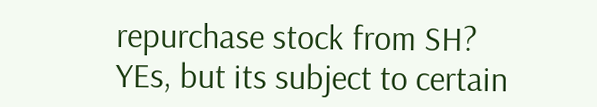repurchase stock from SH?
YEs, but its subject to certain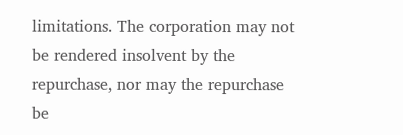limitations. The corporation may not be rendered insolvent by the repurchase, nor may the repurchase be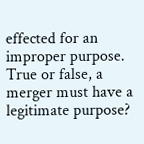effected for an improper purpose.
True or false, a merger must have a legitimate purpose?